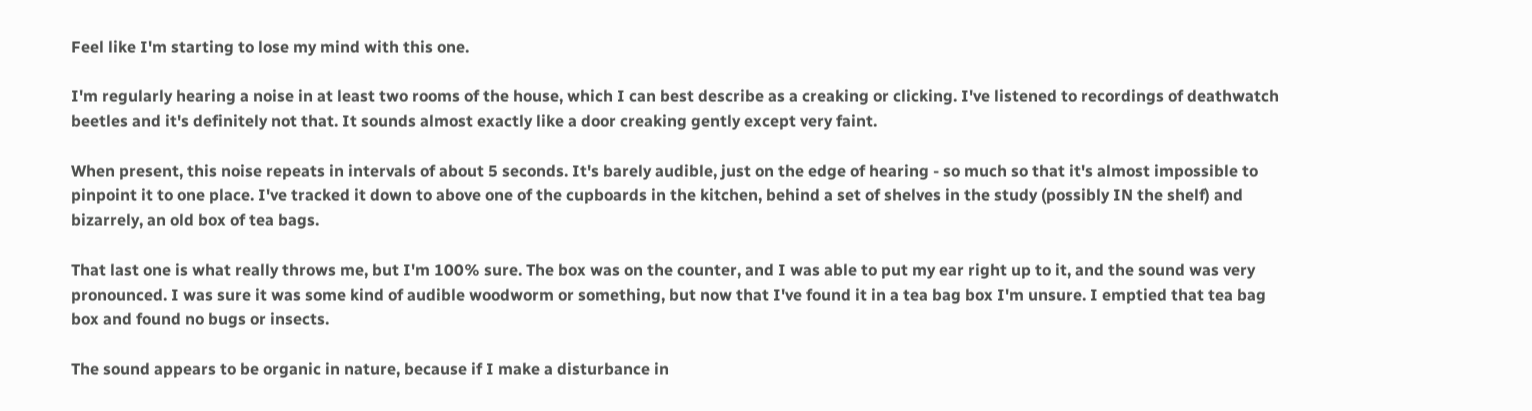Feel like I'm starting to lose my mind with this one.

I'm regularly hearing a noise in at least two rooms of the house, which I can best describe as a creaking or clicking. I've listened to recordings of deathwatch beetles and it's definitely not that. It sounds almost exactly like a door creaking gently except very faint.

When present, this noise repeats in intervals of about 5 seconds. It's barely audible, just on the edge of hearing - so much so that it's almost impossible to pinpoint it to one place. I've tracked it down to above one of the cupboards in the kitchen, behind a set of shelves in the study (possibly IN the shelf) and bizarrely, an old box of tea bags.

That last one is what really throws me, but I'm 100% sure. The box was on the counter, and I was able to put my ear right up to it, and the sound was very pronounced. I was sure it was some kind of audible woodworm or something, but now that I've found it in a tea bag box I'm unsure. I emptied that tea bag box and found no bugs or insects.

The sound appears to be organic in nature, because if I make a disturbance in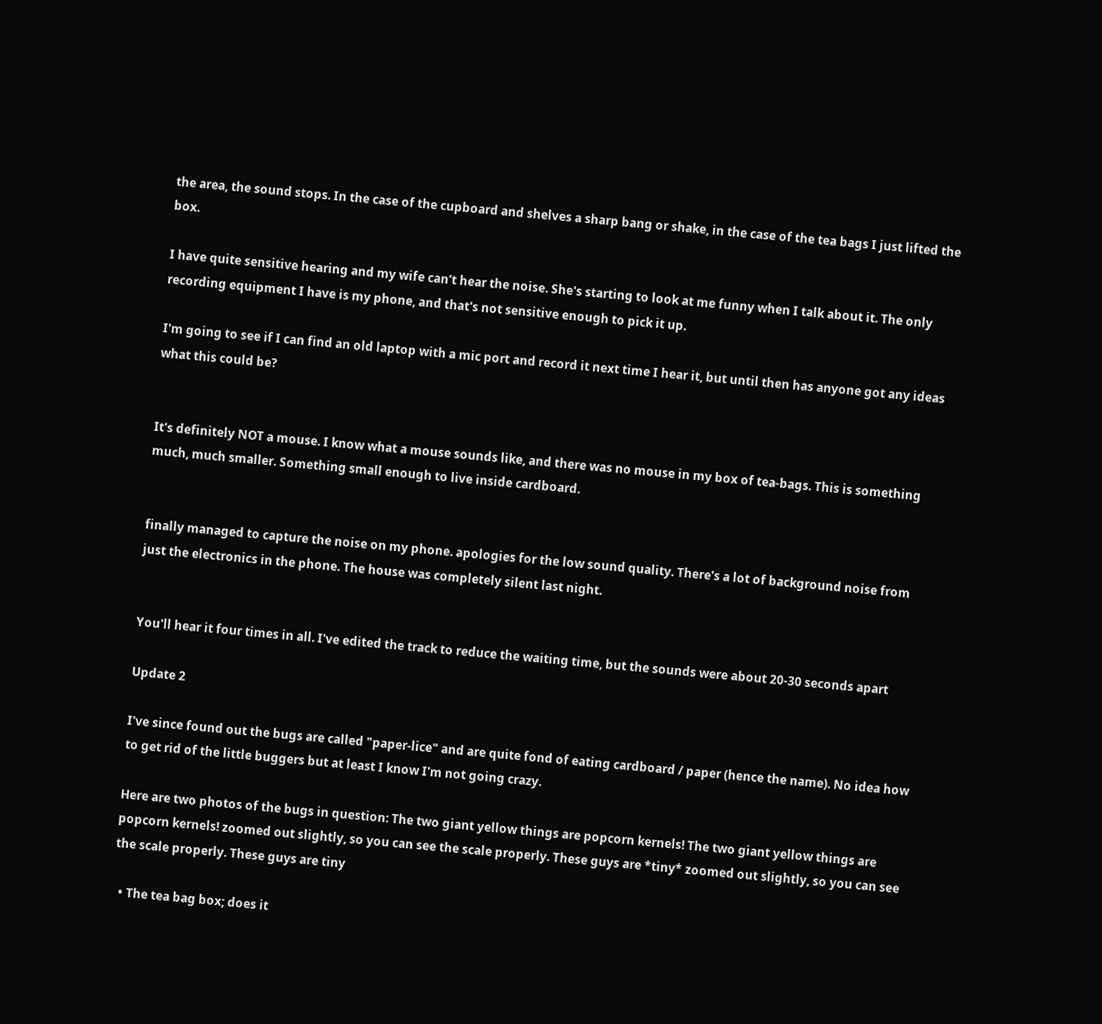the area, the sound stops. In the case of the cupboard and shelves a sharp bang or shake, in the case of the tea bags I just lifted the box.

I have quite sensitive hearing and my wife can't hear the noise. She's starting to look at me funny when I talk about it. The only recording equipment I have is my phone, and that's not sensitive enough to pick it up.

I'm going to see if I can find an old laptop with a mic port and record it next time I hear it, but until then has anyone got any ideas what this could be?


It's definitely NOT a mouse. I know what a mouse sounds like, and there was no mouse in my box of tea-bags. This is something much, much smaller. Something small enough to live inside cardboard.


finally managed to capture the noise on my phone. apologies for the low sound quality. There's a lot of background noise from just the electronics in the phone. The house was completely silent last night.


You'll hear it four times in all. I've edited the track to reduce the waiting time, but the sounds were about 20-30 seconds apart

Update 2

I've since found out the bugs are called "paper-lice" and are quite fond of eating cardboard / paper (hence the name). No idea how to get rid of the little buggers but at least I know I'm not going crazy.

Here are two photos of the bugs in question: The two giant yellow things are popcorn kernels! The two giant yellow things are popcorn kernels! zoomed out slightly, so you can see the scale properly. These guys are *tiny* zoomed out slightly, so you can see the scale properly. These guys are tiny

  • The tea bag box; does it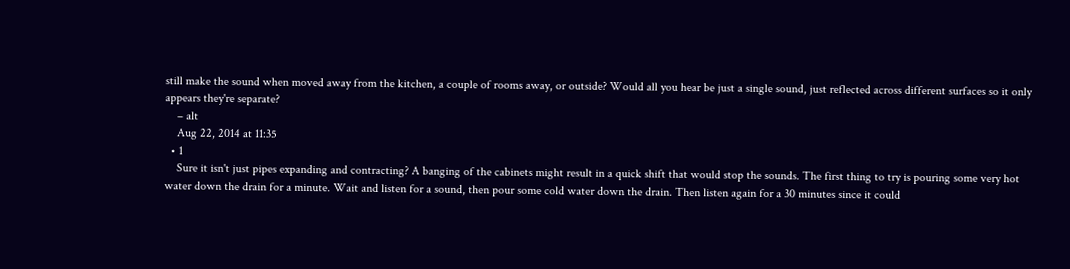still make the sound when moved away from the kitchen, a couple of rooms away, or outside? Would all you hear be just a single sound, just reflected across different surfaces so it only appears they're separate?
    – alt
    Aug 22, 2014 at 11:35
  • 1
    Sure it isn't just pipes expanding and contracting? A banging of the cabinets might result in a quick shift that would stop the sounds. The first thing to try is pouring some very hot water down the drain for a minute. Wait and listen for a sound, then pour some cold water down the drain. Then listen again for a 30 minutes since it could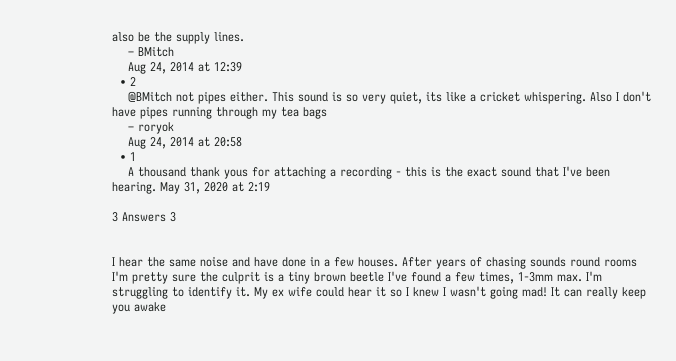also be the supply lines.
    – BMitch
    Aug 24, 2014 at 12:39
  • 2
    @BMitch not pipes either. This sound is so very quiet, its like a cricket whispering. Also I don't have pipes running through my tea bags
    – roryok
    Aug 24, 2014 at 20:58
  • 1
    A thousand thank yous for attaching a recording - this is the exact sound that I've been hearing. May 31, 2020 at 2:19

3 Answers 3


I hear the same noise and have done in a few houses. After years of chasing sounds round rooms I'm pretty sure the culprit is a tiny brown beetle I've found a few times, 1-3mm max. I'm struggling to identify it. My ex wife could hear it so I knew I wasn't going mad! It can really keep you awake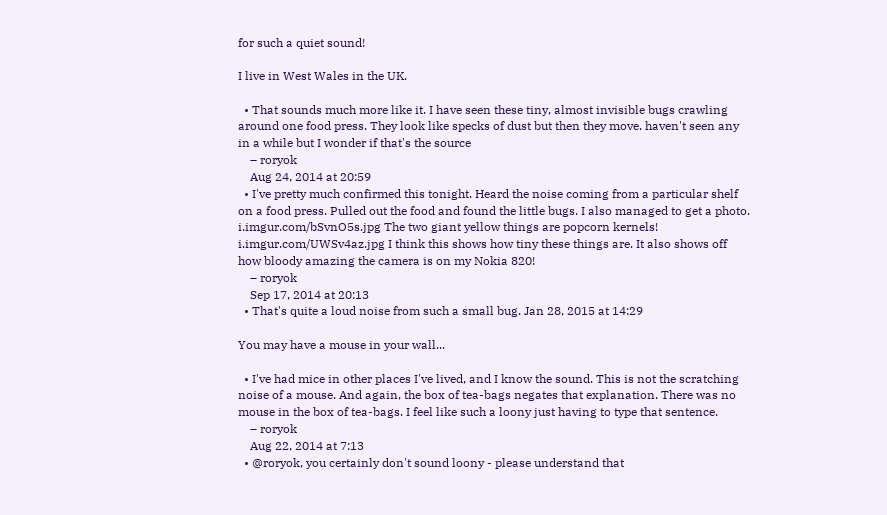for such a quiet sound!

I live in West Wales in the UK.

  • That sounds much more like it. I have seen these tiny, almost invisible bugs crawling around one food press. They look like specks of dust but then they move. haven't seen any in a while but I wonder if that's the source
    – roryok
    Aug 24, 2014 at 20:59
  • I've pretty much confirmed this tonight. Heard the noise coming from a particular shelf on a food press. Pulled out the food and found the little bugs. I also managed to get a photo. i.imgur.com/bSvnO5s.jpg The two giant yellow things are popcorn kernels! i.imgur.com/UWSv4az.jpg I think this shows how tiny these things are. It also shows off how bloody amazing the camera is on my Nokia 820!
    – roryok
    Sep 17, 2014 at 20:13
  • That's quite a loud noise from such a small bug. Jan 28, 2015 at 14:29

You may have a mouse in your wall...

  • I've had mice in other places I've lived, and I know the sound. This is not the scratching noise of a mouse. And again, the box of tea-bags negates that explanation. There was no mouse in the box of tea-bags. I feel like such a loony just having to type that sentence.
    – roryok
    Aug 22, 2014 at 7:13
  • @roryok, you certainly don't sound loony - please understand that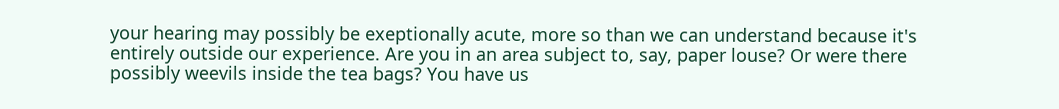your hearing may possibly be exeptionally acute, more so than we can understand because it's entirely outside our experience. Are you in an area subject to, say, paper louse? Or were there possibly weevils inside the tea bags? You have us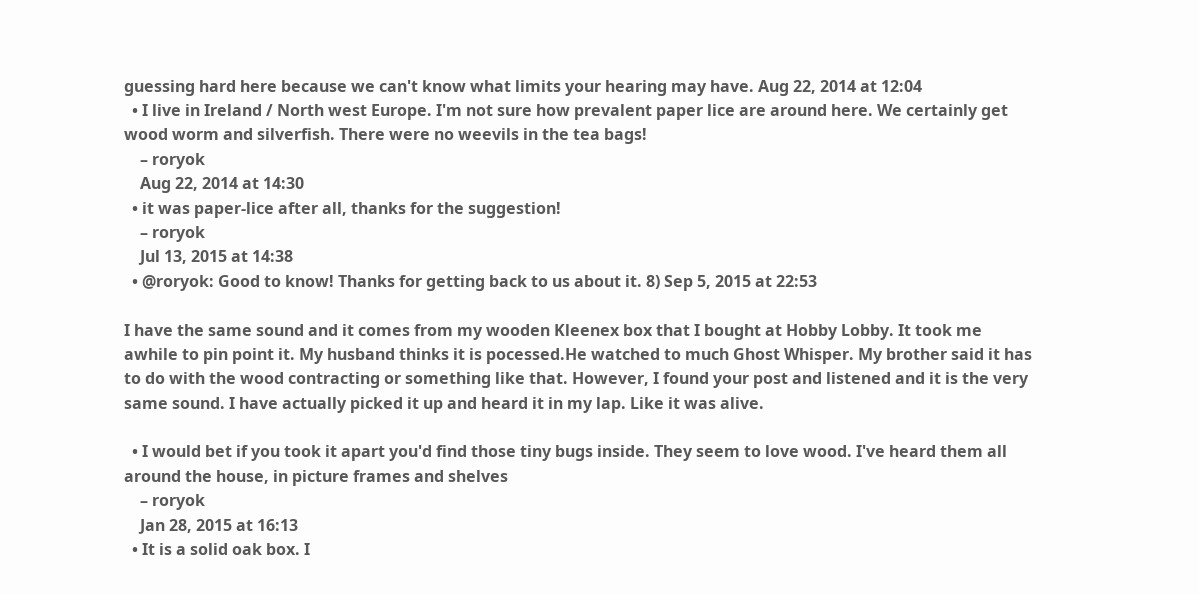guessing hard here because we can't know what limits your hearing may have. Aug 22, 2014 at 12:04
  • I live in Ireland / North west Europe. I'm not sure how prevalent paper lice are around here. We certainly get wood worm and silverfish. There were no weevils in the tea bags!
    – roryok
    Aug 22, 2014 at 14:30
  • it was paper-lice after all, thanks for the suggestion!
    – roryok
    Jul 13, 2015 at 14:38
  • @roryok: Good to know! Thanks for getting back to us about it. 8) Sep 5, 2015 at 22:53

I have the same sound and it comes from my wooden Kleenex box that I bought at Hobby Lobby. It took me awhile to pin point it. My husband thinks it is pocessed.He watched to much Ghost Whisper. My brother said it has to do with the wood contracting or something like that. However, I found your post and listened and it is the very same sound. I have actually picked it up and heard it in my lap. Like it was alive.

  • I would bet if you took it apart you'd find those tiny bugs inside. They seem to love wood. I've heard them all around the house, in picture frames and shelves
    – roryok
    Jan 28, 2015 at 16:13
  • It is a solid oak box. I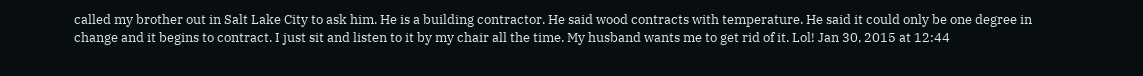called my brother out in Salt Lake City to ask him. He is a building contractor. He said wood contracts with temperature. He said it could only be one degree in change and it begins to contract. I just sit and listen to it by my chair all the time. My husband wants me to get rid of it. Lol! Jan 30, 2015 at 12:44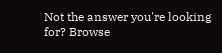Not the answer you're looking for? Browse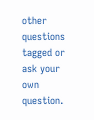other questions tagged or ask your own question.